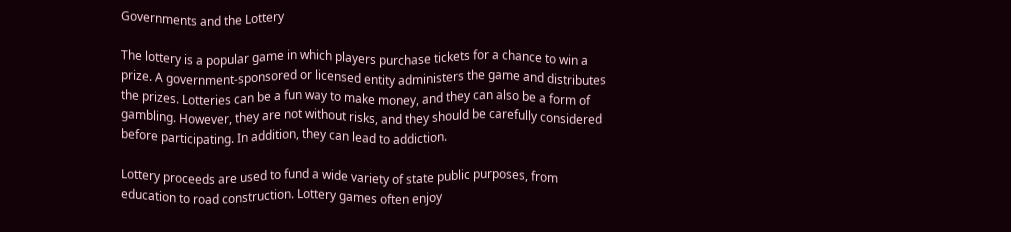Governments and the Lottery

The lottery is a popular game in which players purchase tickets for a chance to win a prize. A government-sponsored or licensed entity administers the game and distributes the prizes. Lotteries can be a fun way to make money, and they can also be a form of gambling. However, they are not without risks, and they should be carefully considered before participating. In addition, they can lead to addiction.

Lottery proceeds are used to fund a wide variety of state public purposes, from education to road construction. Lottery games often enjoy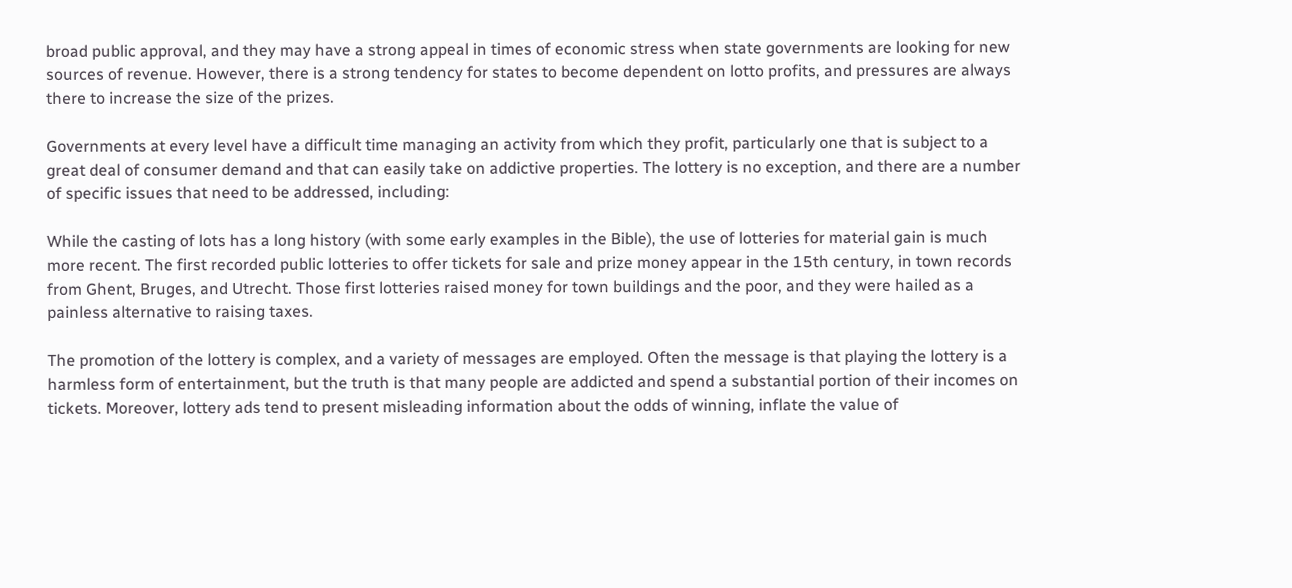broad public approval, and they may have a strong appeal in times of economic stress when state governments are looking for new sources of revenue. However, there is a strong tendency for states to become dependent on lotto profits, and pressures are always there to increase the size of the prizes.

Governments at every level have a difficult time managing an activity from which they profit, particularly one that is subject to a great deal of consumer demand and that can easily take on addictive properties. The lottery is no exception, and there are a number of specific issues that need to be addressed, including:

While the casting of lots has a long history (with some early examples in the Bible), the use of lotteries for material gain is much more recent. The first recorded public lotteries to offer tickets for sale and prize money appear in the 15th century, in town records from Ghent, Bruges, and Utrecht. Those first lotteries raised money for town buildings and the poor, and they were hailed as a painless alternative to raising taxes.

The promotion of the lottery is complex, and a variety of messages are employed. Often the message is that playing the lottery is a harmless form of entertainment, but the truth is that many people are addicted and spend a substantial portion of their incomes on tickets. Moreover, lottery ads tend to present misleading information about the odds of winning, inflate the value of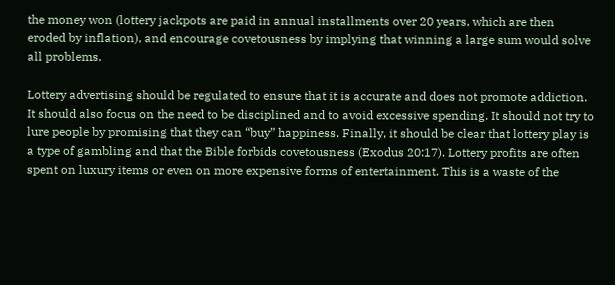the money won (lottery jackpots are paid in annual installments over 20 years, which are then eroded by inflation), and encourage covetousness by implying that winning a large sum would solve all problems.

Lottery advertising should be regulated to ensure that it is accurate and does not promote addiction. It should also focus on the need to be disciplined and to avoid excessive spending. It should not try to lure people by promising that they can “buy” happiness. Finally, it should be clear that lottery play is a type of gambling and that the Bible forbids covetousness (Exodus 20:17). Lottery profits are often spent on luxury items or even on more expensive forms of entertainment. This is a waste of the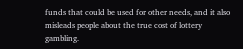funds that could be used for other needs, and it also misleads people about the true cost of lottery gambling.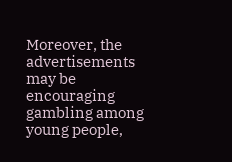Moreover, the advertisements may be encouraging gambling among young people,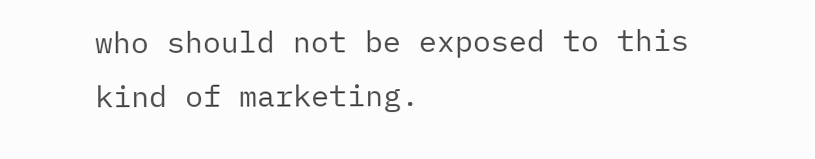who should not be exposed to this kind of marketing.